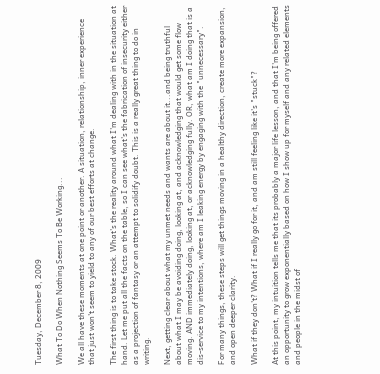Tuesday, December 8, 2009

What To Do When Nothing Seems To Be Working...

We all have these moments at one point or another. A situation, relationship, inner experience that just won't seem to yield to any of our best efforts at change.

The first thing is to take stock. What's the reality around what I'm dealing with in the situation at hand. Let me put all the facts on the table, so I can see what's the fabrication of insecurity either as a projection of fantasy or an attempt to solidify doubt. This is a really great thing to do in writing.

Next, getting clear about what my unmet needs and wants are about it...and being truthful about what I may be avoiding doing, looking at, and acknowledging that would get some flow moving. AND immediately doing, looking at, or acknowledging fully. OR, what am I doing that is a dis-service to my intentions, where am I leaking energy by engaging with the "unnecessary".

For many things, these steps will get things moving in a healthy direction, create more expansion, and open deeper clarity.

What if they don't? What if I really go for it, and am still feeling like it's "stuck"?

At this point, my intuition tells me that its probably a major life lesson, and that I'm being offered an opportunity to grow exponentially based on how I show up for myself and any related elements and people in the midst of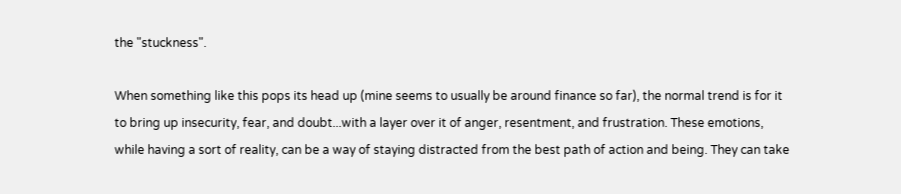the "stuckness".

When something like this pops its head up (mine seems to usually be around finance so far), the normal trend is for it to bring up insecurity, fear, and doubt...with a layer over it of anger, resentment, and frustration. These emotions, while having a sort of reality, can be a way of staying distracted from the best path of action and being. They can take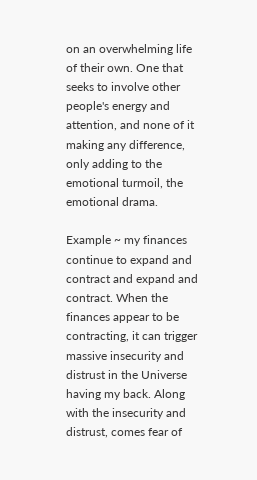on an overwhelming life of their own. One that seeks to involve other people's energy and attention, and none of it making any difference, only adding to the emotional turmoil, the emotional drama.

Example ~ my finances continue to expand and contract and expand and contract. When the finances appear to be contracting, it can trigger massive insecurity and distrust in the Universe having my back. Along with the insecurity and distrust, comes fear of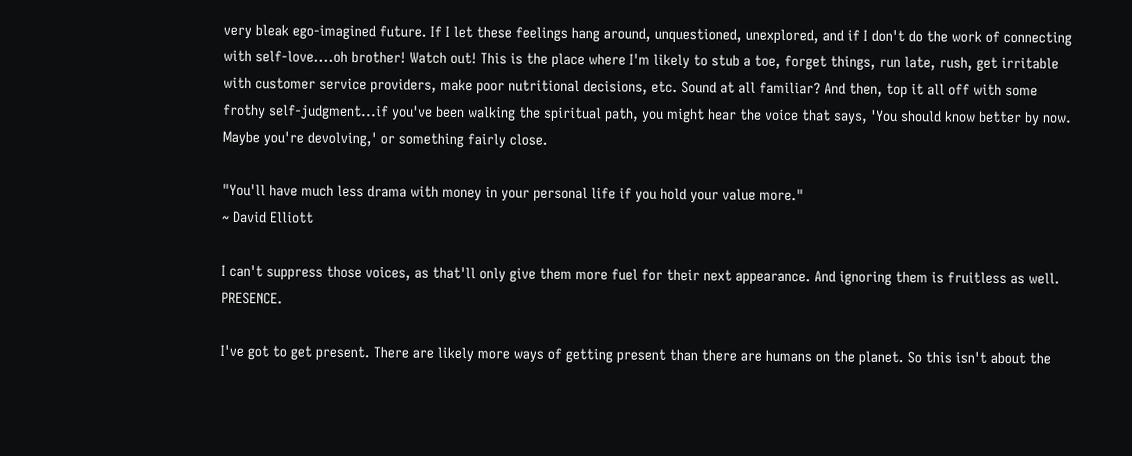very bleak ego-imagined future. If I let these feelings hang around, unquestioned, unexplored, and if I don't do the work of connecting with self-love....oh brother! Watch out! This is the place where I'm likely to stub a toe, forget things, run late, rush, get irritable with customer service providers, make poor nutritional decisions, etc. Sound at all familiar? And then, top it all off with some frothy self-judgment...if you've been walking the spiritual path, you might hear the voice that says, 'You should know better by now. Maybe you're devolving,' or something fairly close.

"You'll have much less drama with money in your personal life if you hold your value more."
~ David Elliott

I can't suppress those voices, as that'll only give them more fuel for their next appearance. And ignoring them is fruitless as well. PRESENCE.

I've got to get present. There are likely more ways of getting present than there are humans on the planet. So this isn't about the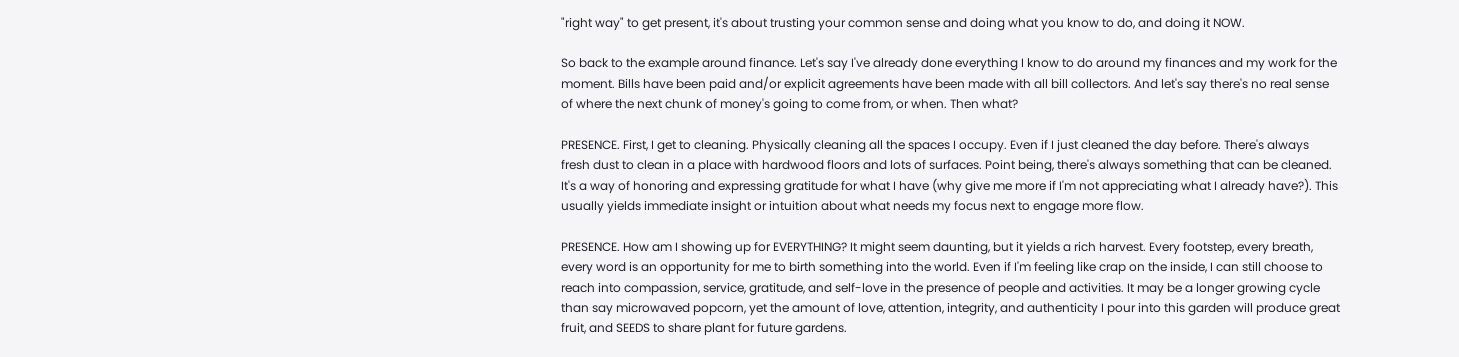"right way" to get present, it's about trusting your common sense and doing what you know to do, and doing it NOW.

So back to the example around finance. Let's say I've already done everything I know to do around my finances and my work for the moment. Bills have been paid and/or explicit agreements have been made with all bill collectors. And let's say there's no real sense of where the next chunk of money's going to come from, or when. Then what?

PRESENCE. First, I get to cleaning. Physically cleaning all the spaces I occupy. Even if I just cleaned the day before. There's always fresh dust to clean in a place with hardwood floors and lots of surfaces. Point being, there's always something that can be cleaned. It's a way of honoring and expressing gratitude for what I have (why give me more if I'm not appreciating what I already have?). This usually yields immediate insight or intuition about what needs my focus next to engage more flow.

PRESENCE. How am I showing up for EVERYTHING? It might seem daunting, but it yields a rich harvest. Every footstep, every breath, every word is an opportunity for me to birth something into the world. Even if I'm feeling like crap on the inside, I can still choose to reach into compassion, service, gratitude, and self-love in the presence of people and activities. It may be a longer growing cycle than say microwaved popcorn, yet the amount of love, attention, integrity, and authenticity I pour into this garden will produce great fruit, and SEEDS to share plant for future gardens.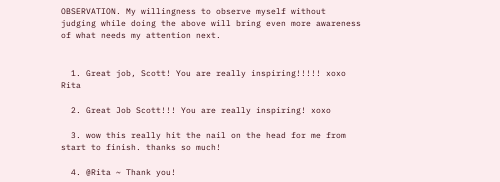OBSERVATION. My willingness to observe myself without judging while doing the above will bring even more awareness of what needs my attention next.


  1. Great job, Scott! You are really inspiring!!!!! xoxo Rita

  2. Great Job Scott!!! You are really inspiring! xoxo

  3. wow this really hit the nail on the head for me from start to finish. thanks so much!

  4. @Rita ~ Thank you!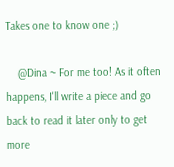Takes one to know one ;)

    @Dina ~ For me too! As it often happens, I'll write a piece and go back to read it later only to get more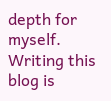depth for myself. Writing this blog is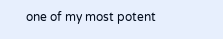one of my most potent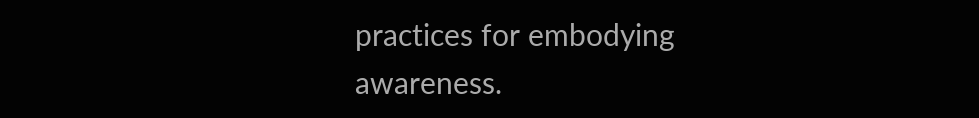practices for embodying awareness.